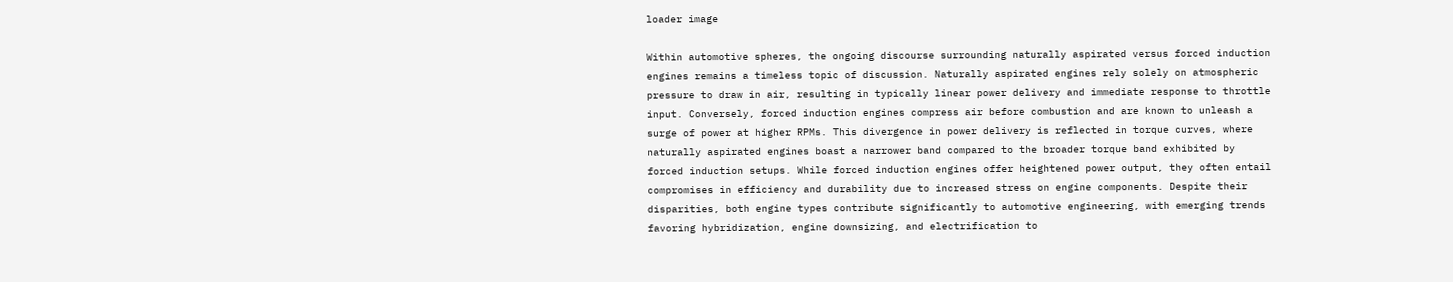loader image

Within automotive spheres, the ongoing discourse surrounding naturally aspirated versus forced induction engines remains a timeless topic of discussion. Naturally aspirated engines rely solely on atmospheric pressure to draw in air, resulting in typically linear power delivery and immediate response to throttle input. Conversely, forced induction engines compress air before combustion and are known to unleash a surge of power at higher RPMs. This divergence in power delivery is reflected in torque curves, where naturally aspirated engines boast a narrower band compared to the broader torque band exhibited by forced induction setups. While forced induction engines offer heightened power output, they often entail compromises in efficiency and durability due to increased stress on engine components. Despite their disparities, both engine types contribute significantly to automotive engineering, with emerging trends favoring hybridization, engine downsizing, and electrification to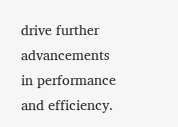drive further advancements in performance and efficiency.